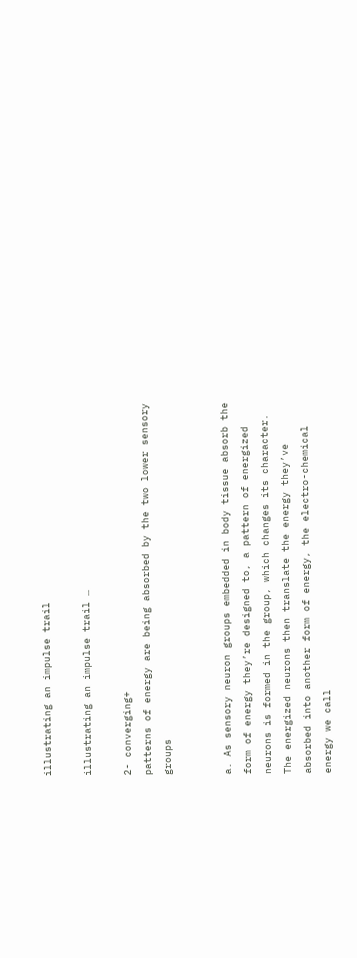illustrating an impulse trail

illustrating an impulse trail …

2- converging+
patterns of energy are being absorbed by the two lower sensory groups


a. As sensory neuron groups embedded in body tissue absorb the form of energy they’re designed to, a pattern of energized neurons is formed in the group, which changes its character. The energized neurons then translate the energy they’ve absorbed into another form of energy, the electro-chemical energy we call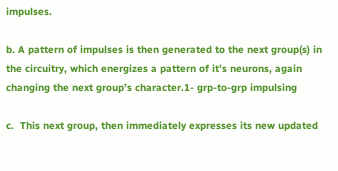impulses.

b. A pattern of impulses is then generated to the next group(s) in the circuitry, which energizes a pattern of it’s neurons, again changing the next group’s character.1- grp-to-grp impulsing

c.  This next group, then immediately expresses its new updated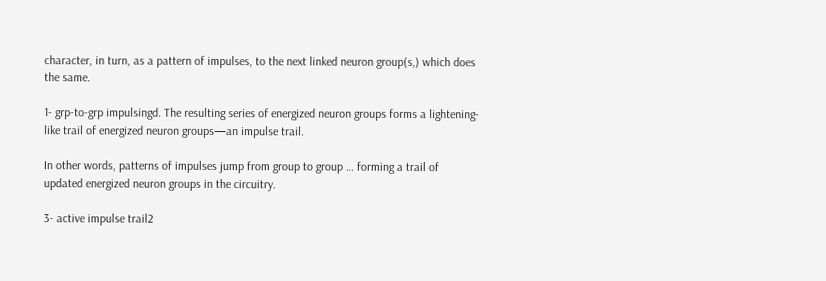character, in turn, as a pattern of impulses, to the next linked neuron group(s,) which does the same.

1- grp-to-grp impulsingd. The resulting series of energized neuron groups forms a lightening-like trail of energized neuron groups—an impulse trail.

In other words, patterns of impulses jump from group to group … forming a trail of updated energized neuron groups in the circuitry.

3- active impulse trail2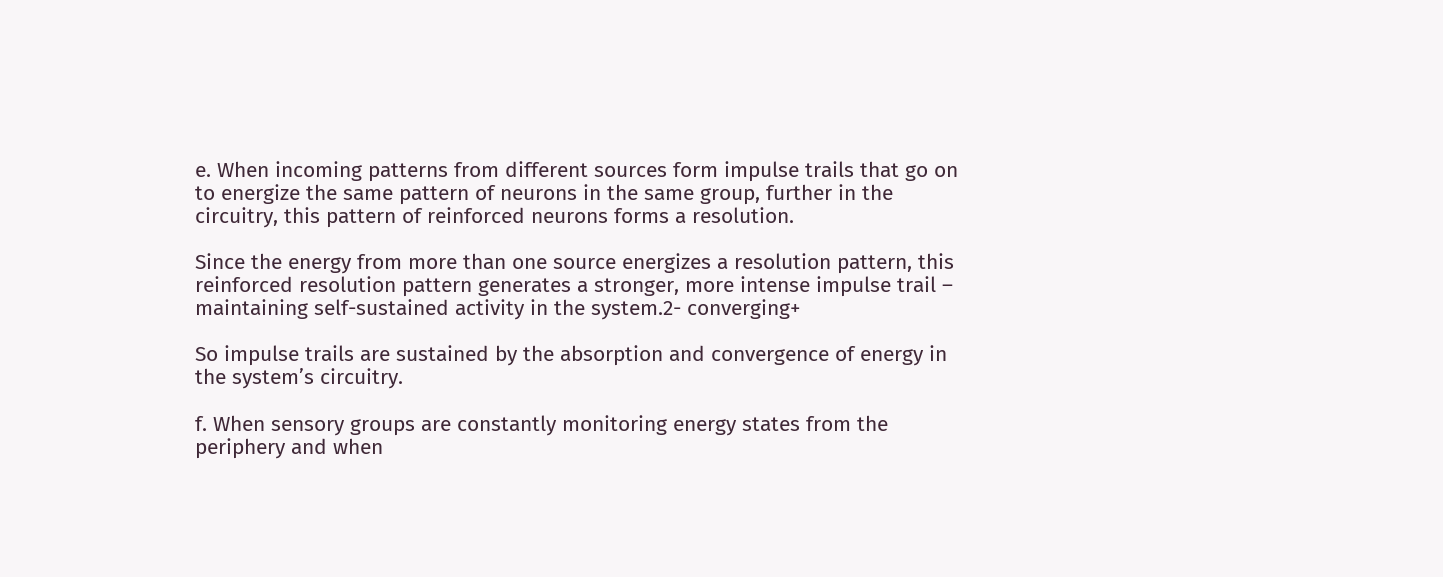e. When incoming patterns from different sources form impulse trails that go on to energize the same pattern of neurons in the same group, further in the circuitry, this pattern of reinforced neurons forms a resolution.

Since the energy from more than one source energizes a resolution pattern, this reinforced resolution pattern generates a stronger, more intense impulse trail – maintaining self-sustained activity in the system.2- converging+

So impulse trails are sustained by the absorption and convergence of energy in the system’s circuitry.

f. When sensory groups are constantly monitoring energy states from the periphery and when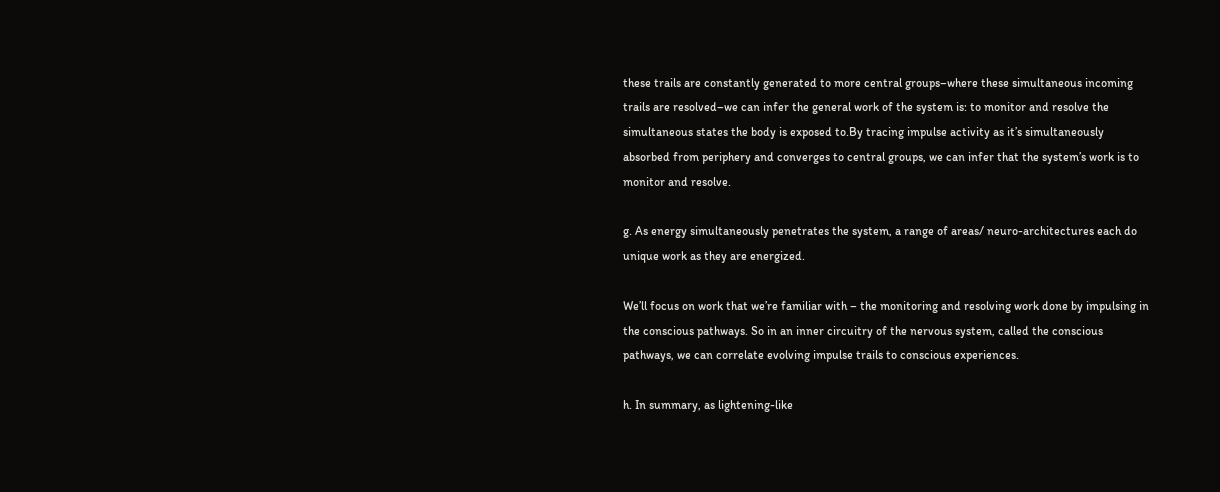these trails are constantly generated to more central groups–where these simultaneous incoming trails are resolved–we can infer the general work of the system is: to monitor and resolve the simultaneous states the body is exposed to.By tracing impulse activity as it’s simultaneously absorbed from periphery and converges to central groups, we can infer that the system’s work is to monitor and resolve.

g. As energy simultaneously penetrates the system, a range of areas/ neuro-architectures each do unique work as they are energized.

We’ll focus on work that we’re familiar with – the monitoring and resolving work done by impulsing in the conscious pathways. So in an inner circuitry of the nervous system, called the conscious pathways, we can correlate evolving impulse trails to conscious experiences.

h. In summary, as lightening-like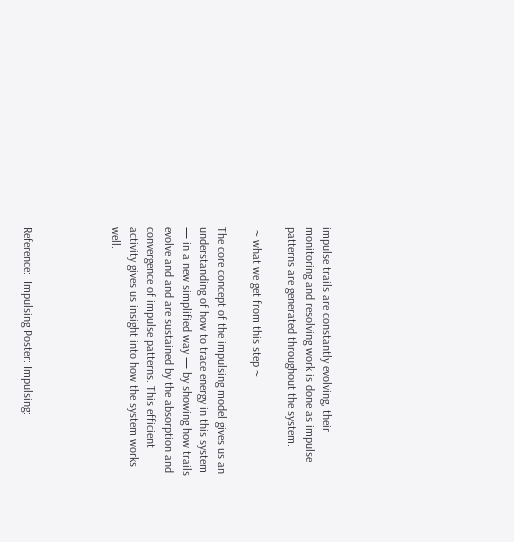impulse trails are constantly evolving, their monitoring and resolving work is done as impulse patterns are generated throughout the system.

 ~ what we get from this step ~

The core concept of the impulsing model gives us an understanding of how to trace energy in this system — in a new simplified way — by showing how trails evolve and and are sustained by the absorption and convergence of impulse patterns. This efficient activity gives us insight into how the system works well.




Reference:  Impulsing Poster: Impulsing: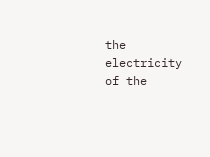the electricity of the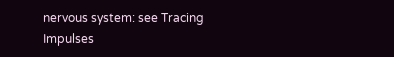nervous system: see Tracing Impulses